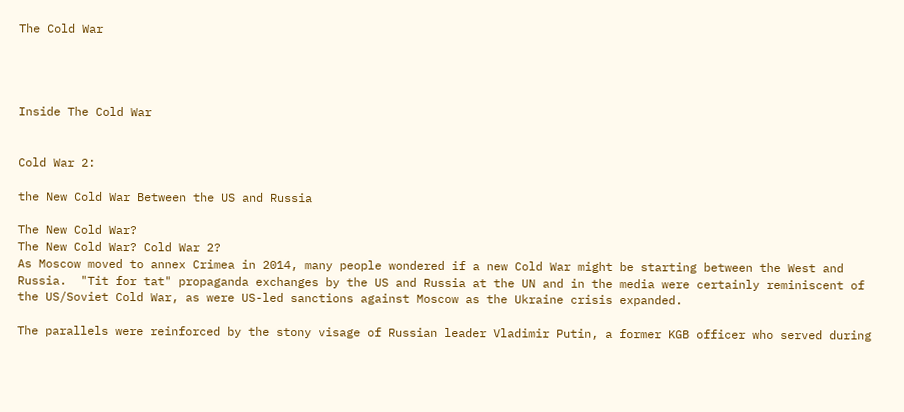The Cold War




Inside The Cold War


Cold War 2:

the New Cold War Between the US and Russia

The New Cold War?
The New Cold War? Cold War 2?
As Moscow moved to annex Crimea in 2014, many people wondered if a new Cold War might be starting between the West and Russia.  "Tit for tat" propaganda exchanges by the US and Russia at the UN and in the media were certainly reminiscent of the US/Soviet Cold War, as were US-led sanctions against Moscow as the Ukraine crisis expanded.

The parallels were reinforced by the stony visage of Russian leader Vladimir Putin, a former KGB officer who served during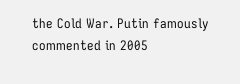the Cold War. Putin famously commented in 2005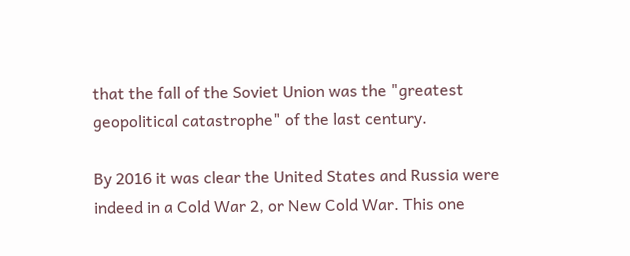that the fall of the Soviet Union was the "greatest geopolitical catastrophe" of the last century.

By 2016 it was clear the United States and Russia were indeed in a Cold War 2, or New Cold War. This one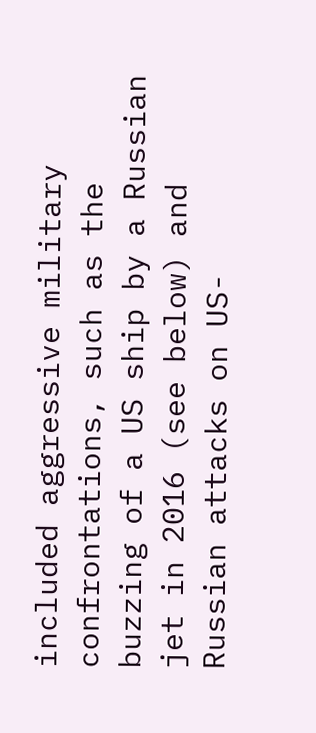included aggressive military confrontations, such as the buzzing of a US ship by a Russian jet in 2016 (see below) and Russian attacks on US-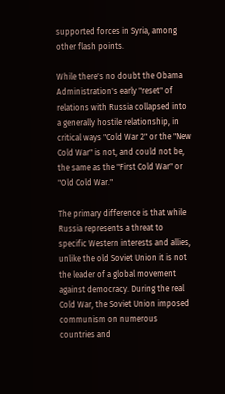supported forces in Syria, among other flash points.

While there's no doubt the Obama Administration's early "reset" of relations with Russia collapsed into a generally hostile relationship, in critical ways "Cold War 2" or the "New Cold War" is not, and could not be, the same as the "First Cold War" or "Old Cold War."

The primary difference is that while Russia represents a threat to specific Western interests and allies, unlike the old Soviet Union it is not the leader of a global movement against democracy. During the real Cold War, the Soviet Union imposed communism on numerous countries and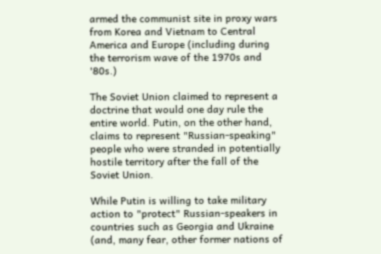armed the communist site in proxy wars from Korea and Vietnam to Central America and Europe (including during the terrorism wave of the 1970s and '80s.)

The Soviet Union claimed to represent a doctrine that would one day rule the entire world. Putin, on the other hand, claims to represent "Russian-speaking" people who were stranded in potentially hostile territory after the fall of the Soviet Union.

While Putin is willing to take military action to "protect" Russian-speakers in countries such as Georgia and Ukraine (and, many fear, other former nations of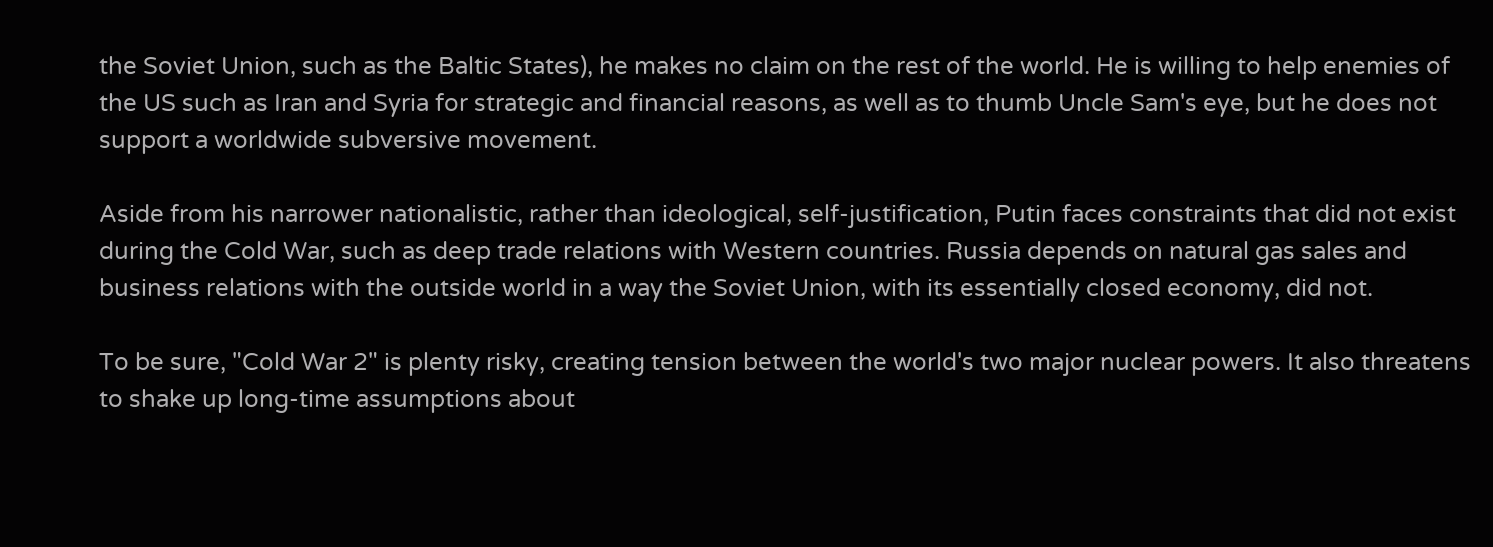the Soviet Union, such as the Baltic States), he makes no claim on the rest of the world. He is willing to help enemies of the US such as Iran and Syria for strategic and financial reasons, as well as to thumb Uncle Sam's eye, but he does not support a worldwide subversive movement.

Aside from his narrower nationalistic, rather than ideological, self-justification, Putin faces constraints that did not exist during the Cold War, such as deep trade relations with Western countries. Russia depends on natural gas sales and business relations with the outside world in a way the Soviet Union, with its essentially closed economy, did not.

To be sure, "Cold War 2" is plenty risky, creating tension between the world's two major nuclear powers. It also threatens to shake up long-time assumptions about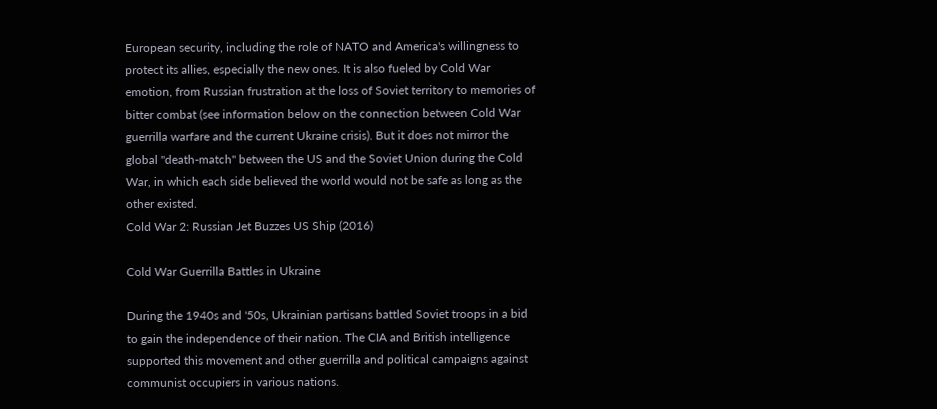European security, including the role of NATO and America's willingness to protect its allies, especially the new ones. It is also fueled by Cold War emotion, from Russian frustration at the loss of Soviet territory to memories of bitter combat (see information below on the connection between Cold War guerrilla warfare and the current Ukraine crisis). But it does not mirror the global "death-match" between the US and the Soviet Union during the Cold War, in which each side believed the world would not be safe as long as the other existed.
Cold War 2: Russian Jet Buzzes US Ship (2016)

Cold War Guerrilla Battles in Ukraine

During the 1940s and '50s, Ukrainian partisans battled Soviet troops in a bid to gain the independence of their nation. The CIA and British intelligence supported this movement and other guerrilla and political campaigns against communist occupiers in various nations.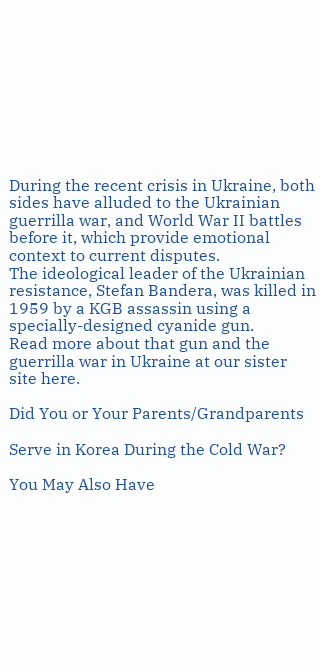During the recent crisis in Ukraine, both sides have alluded to the Ukrainian guerrilla war, and World War II battles before it, which provide emotional context to current disputes.
The ideological leader of the Ukrainian resistance, Stefan Bandera, was killed in 1959 by a KGB assassin using a specially-designed cyanide gun.
Read more about that gun and the guerrilla war in Ukraine at our sister site here.

Did You or Your Parents/Grandparents

Serve in Korea During the Cold War?

You May Also Have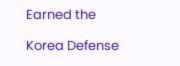Earned the

Korea Defense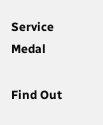Service Medal

Find Out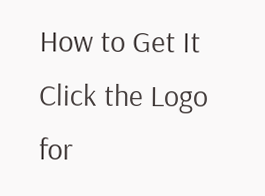How to Get It
Click the Logo for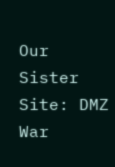Our Sister Site: DMZ War